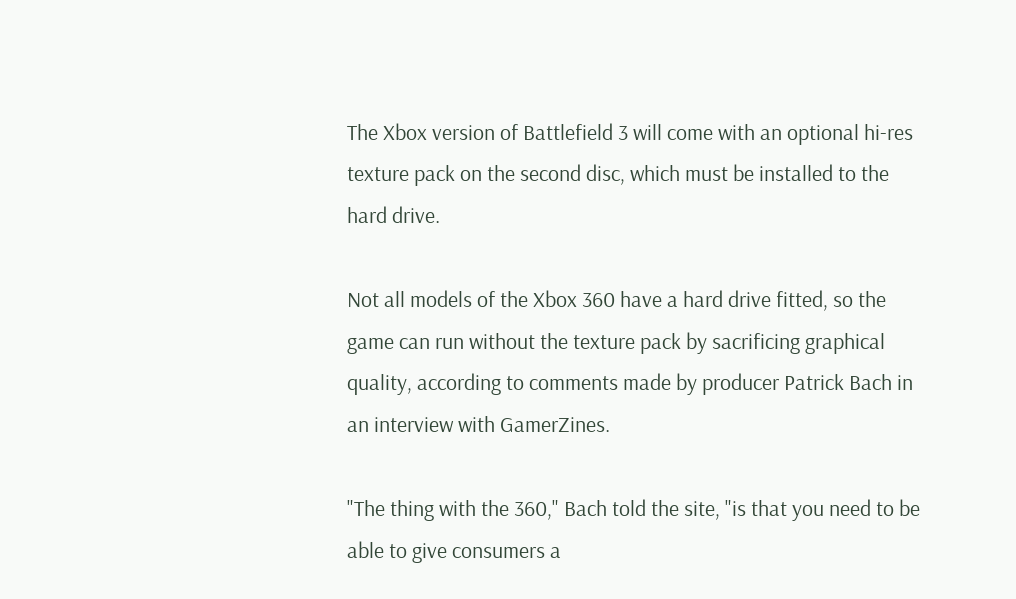The Xbox version of Battlefield 3 will come with an optional hi-res texture pack on the second disc, which must be installed to the hard drive.

Not all models of the Xbox 360 have a hard drive fitted, so the game can run without the texture pack by sacrificing graphical quality, according to comments made by producer Patrick Bach in an interview with GamerZines.

"The thing with the 360," Bach told the site, "is that you need to be able to give consumers a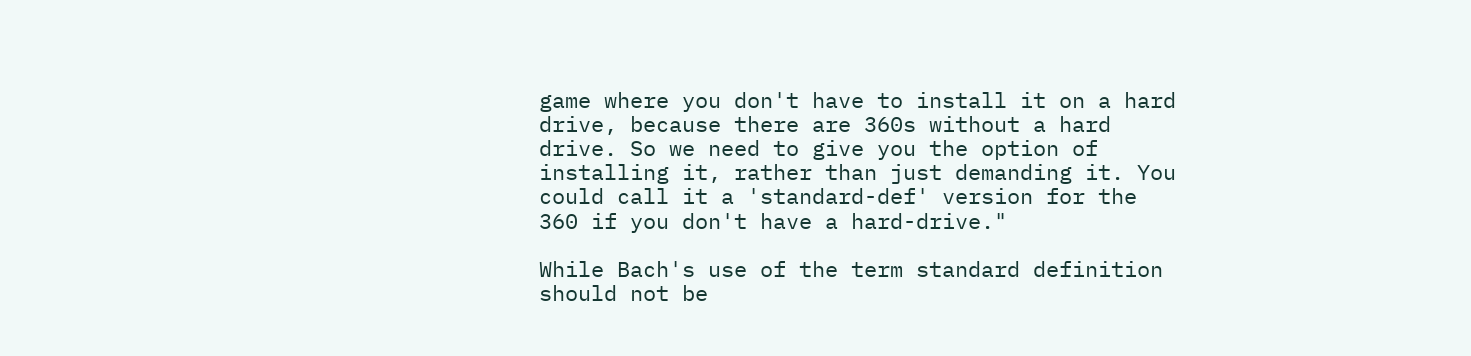game where you don't have to install it on a hard drive, because there are 360s without a hard drive. So we need to give you the option of installing it, rather than just demanding it. You could call it a 'standard-def' version for the 360 if you don't have a hard-drive."

While Bach's use of the term standard definition should not be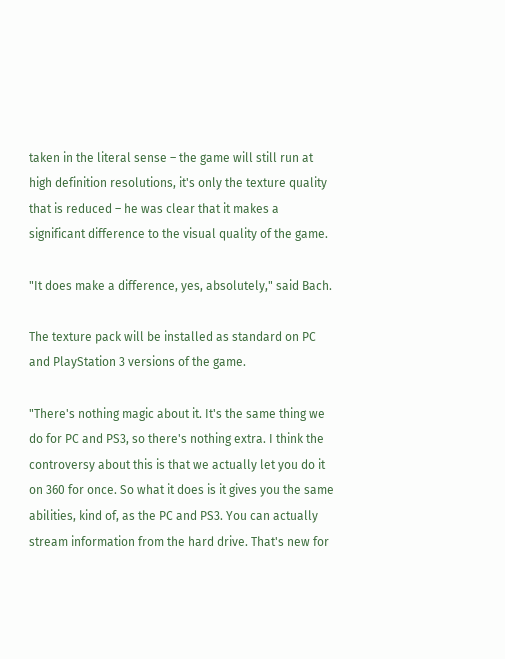taken in the literal sense – the game will still run at high definition resolutions, it's only the texture quality that is reduced – he was clear that it makes a significant difference to the visual quality of the game.

"It does make a difference, yes, absolutely," said Bach.

The texture pack will be installed as standard on PC and PlayStation 3 versions of the game.

"There's nothing magic about it. It's the same thing we do for PC and PS3, so there's nothing extra. I think the controversy about this is that we actually let you do it on 360 for once. So what it does is it gives you the same abilities, kind of, as the PC and PS3. You can actually stream information from the hard drive. That's new for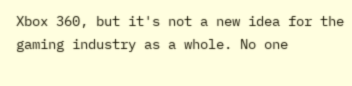Xbox 360, but it's not a new idea for the gaming industry as a whole. No one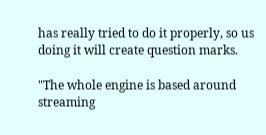has really tried to do it properly, so us doing it will create question marks.

"The whole engine is based around streaming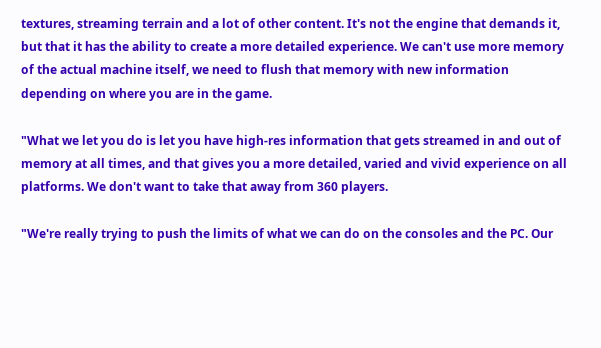textures, streaming terrain and a lot of other content. It's not the engine that demands it, but that it has the ability to create a more detailed experience. We can't use more memory of the actual machine itself, we need to flush that memory with new information depending on where you are in the game.

"What we let you do is let you have high-res information that gets streamed in and out of memory at all times, and that gives you a more detailed, varied and vivid experience on all platforms. We don't want to take that away from 360 players.

"We're really trying to push the limits of what we can do on the consoles and the PC. Our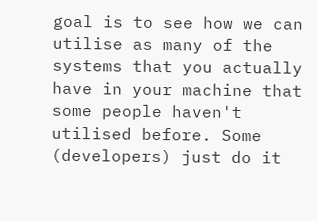goal is to see how we can utilise as many of the systems that you actually have in your machine that some people haven't utilised before. Some (developers) just do it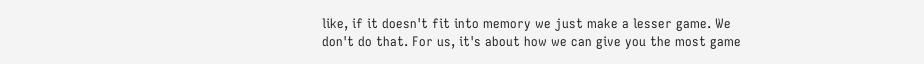like, if it doesn't fit into memory we just make a lesser game. We don't do that. For us, it's about how we can give you the most game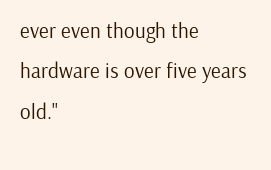ever even though the hardware is over five years old."